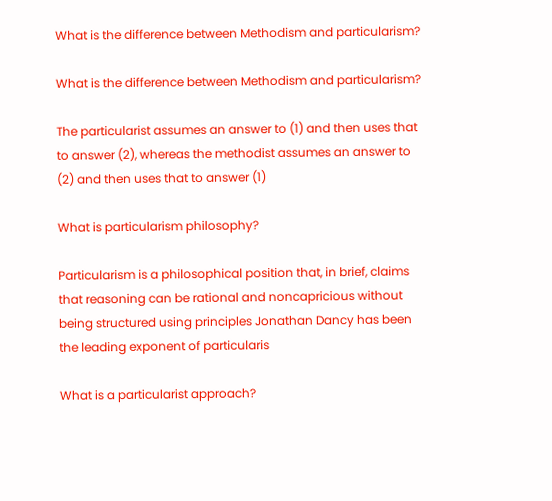What is the difference between Methodism and particularism?

What is the difference between Methodism and particularism?

The particularist assumes an answer to (1) and then uses that to answer (2), whereas the methodist assumes an answer to (2) and then uses that to answer (1)

What is particularism philosophy?

Particularism is a philosophical position that, in brief, claims that reasoning can be rational and noncapricious without being structured using principles Jonathan Dancy has been the leading exponent of particularis

What is a particularist approach?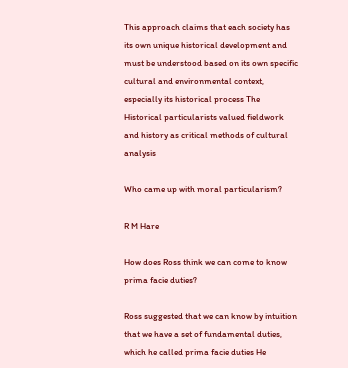This approach claims that each society has its own unique historical development and must be understood based on its own specific cultural and environmental context, especially its historical process The Historical particularists valued fieldwork and history as critical methods of cultural analysis

Who came up with moral particularism?

R M Hare

How does Ross think we can come to know prima facie duties?

Ross suggested that we can know by intuition that we have a set of fundamental duties, which he called prima facie duties He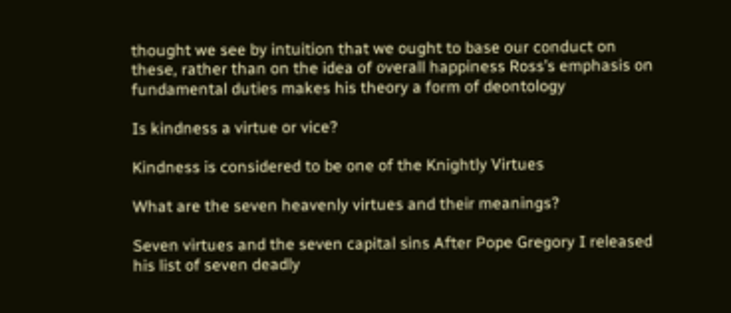thought we see by intuition that we ought to base our conduct on these, rather than on the idea of overall happiness Ross’s emphasis on fundamental duties makes his theory a form of deontology

Is kindness a virtue or vice?

Kindness is considered to be one of the Knightly Virtues

What are the seven heavenly virtues and their meanings?

Seven virtues and the seven capital sins After Pope Gregory I released his list of seven deadly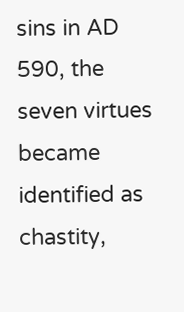sins in AD 590, the seven virtues became identified as chastity,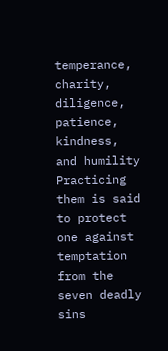temperance, charity, diligence, patience, kindness, and humility Practicing them is said to protect one against temptation from the seven deadly sins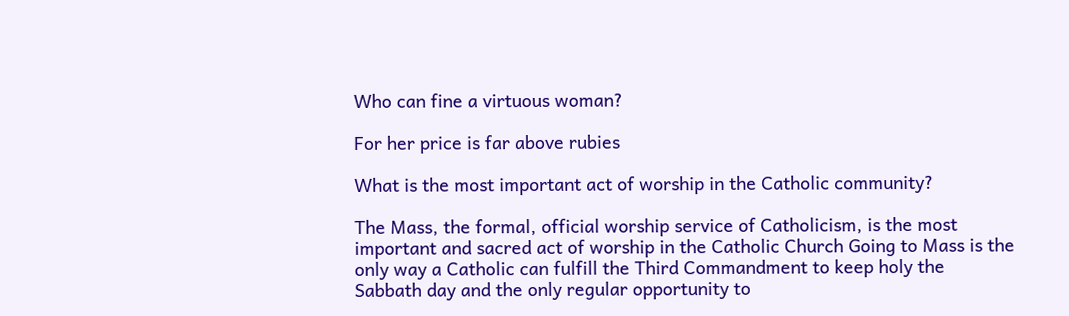Who can fine a virtuous woman?

For her price is far above rubies

What is the most important act of worship in the Catholic community?

The Mass, the formal, official worship service of Catholicism, is the most important and sacred act of worship in the Catholic Church Going to Mass is the only way a Catholic can fulfill the Third Commandment to keep holy the Sabbath day and the only regular opportunity to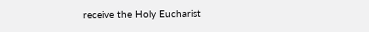receive the Holy Eucharist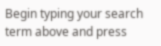Begin typing your search term above and press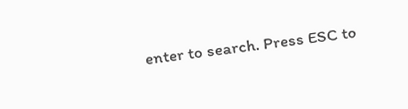enter to search. Press ESC to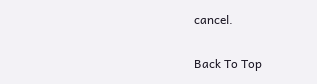cancel.

Back To Top